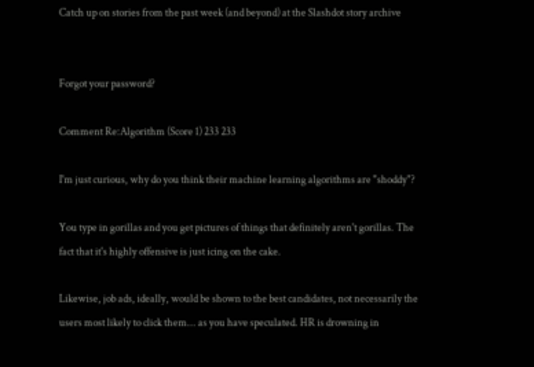Catch up on stories from the past week (and beyond) at the Slashdot story archive


Forgot your password?

Comment Re:Algorithm (Score 1) 233 233

I'm just curious, why do you think their machine learning algorithms are "shoddy"?

You type in gorillas and you get pictures of things that definitely aren't gorillas. The fact that it's highly offensive is just icing on the cake.

Likewise, job ads, ideally, would be shown to the best candidates, not necessarily the users most likely to click them... as you have speculated. HR is drowning in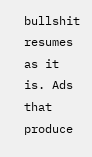bullshit resumes as it is. Ads that produce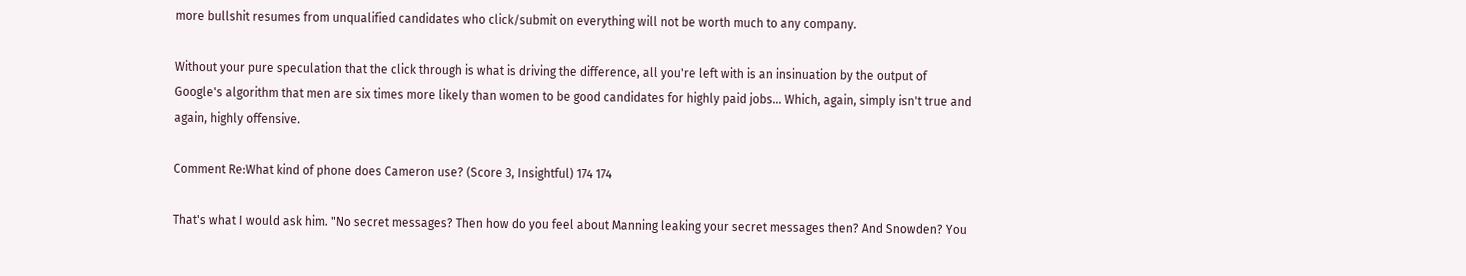more bullshit resumes from unqualified candidates who click/submit on everything will not be worth much to any company.

Without your pure speculation that the click through is what is driving the difference, all you're left with is an insinuation by the output of Google's algorithm that men are six times more likely than women to be good candidates for highly paid jobs... Which, again, simply isn't true and again, highly offensive.

Comment Re:What kind of phone does Cameron use? (Score 3, Insightful) 174 174

That's what I would ask him. "No secret messages? Then how do you feel about Manning leaking your secret messages then? And Snowden? You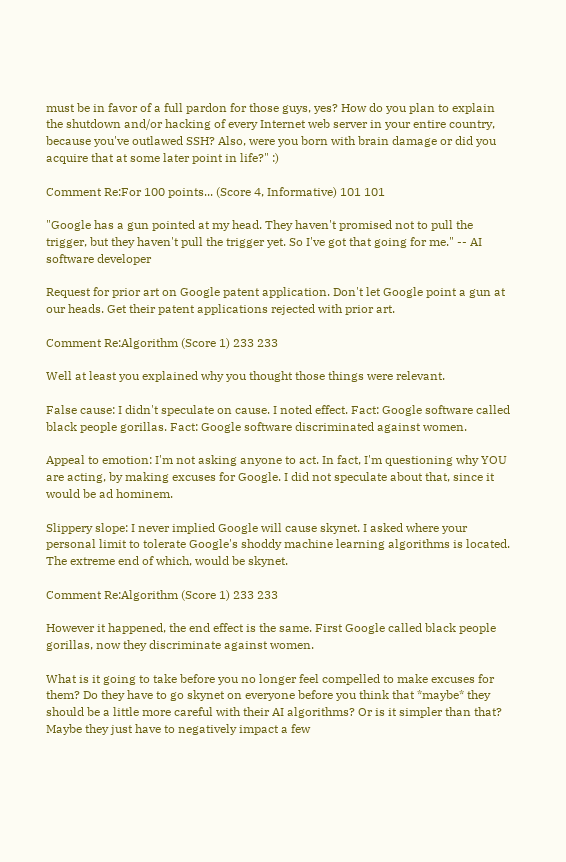must be in favor of a full pardon for those guys, yes? How do you plan to explain the shutdown and/or hacking of every Internet web server in your entire country, because you've outlawed SSH? Also, were you born with brain damage or did you acquire that at some later point in life?" :)

Comment Re:For 100 points... (Score 4, Informative) 101 101

"Google has a gun pointed at my head. They haven't promised not to pull the trigger, but they haven't pull the trigger yet. So I've got that going for me." -- AI software developer

Request for prior art on Google patent application. Don't let Google point a gun at our heads. Get their patent applications rejected with prior art.

Comment Re:Algorithm (Score 1) 233 233

Well at least you explained why you thought those things were relevant.

False cause: I didn't speculate on cause. I noted effect. Fact: Google software called black people gorillas. Fact: Google software discriminated against women.

Appeal to emotion: I'm not asking anyone to act. In fact, I'm questioning why YOU are acting, by making excuses for Google. I did not speculate about that, since it would be ad hominem.

Slippery slope: I never implied Google will cause skynet. I asked where your personal limit to tolerate Google's shoddy machine learning algorithms is located. The extreme end of which, would be skynet.

Comment Re:Algorithm (Score 1) 233 233

However it happened, the end effect is the same. First Google called black people gorillas, now they discriminate against women.

What is it going to take before you no longer feel compelled to make excuses for them? Do they have to go skynet on everyone before you think that *maybe* they should be a little more careful with their AI algorithms? Or is it simpler than that? Maybe they just have to negatively impact a few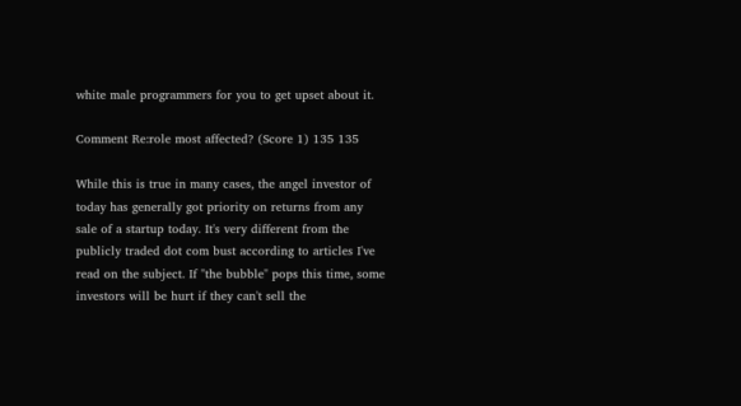white male programmers for you to get upset about it.

Comment Re:role most affected? (Score 1) 135 135

While this is true in many cases, the angel investor of today has generally got priority on returns from any sale of a startup today. It's very different from the publicly traded dot com bust according to articles I've read on the subject. If "the bubble" pops this time, some investors will be hurt if they can't sell the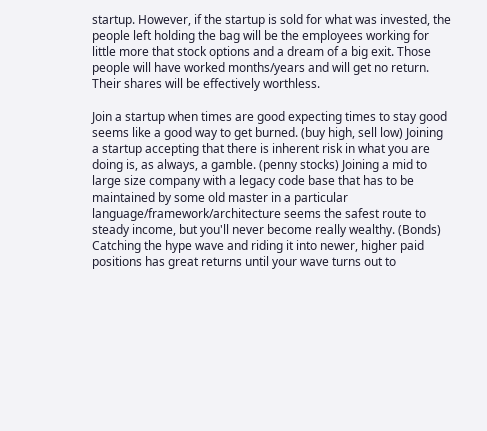startup. However, if the startup is sold for what was invested, the people left holding the bag will be the employees working for little more that stock options and a dream of a big exit. Those people will have worked months/years and will get no return. Their shares will be effectively worthless.

Join a startup when times are good expecting times to stay good seems like a good way to get burned. (buy high, sell low) Joining a startup accepting that there is inherent risk in what you are doing is, as always, a gamble. (penny stocks) Joining a mid to large size company with a legacy code base that has to be maintained by some old master in a particular language/framework/architecture seems the safest route to steady income, but you'll never become really wealthy. (Bonds) Catching the hype wave and riding it into newer, higher paid positions has great returns until your wave turns out to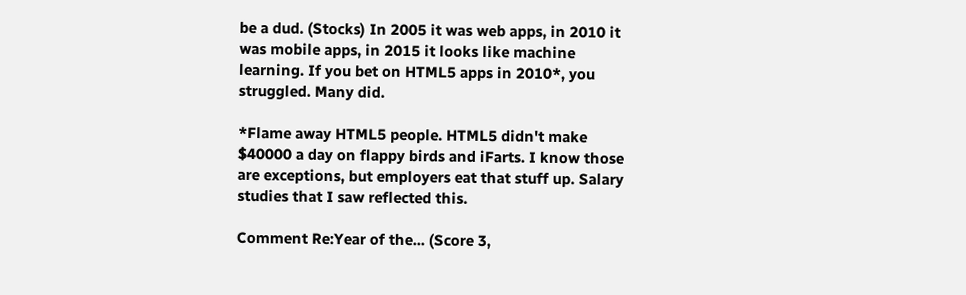be a dud. (Stocks) In 2005 it was web apps, in 2010 it was mobile apps, in 2015 it looks like machine learning. If you bet on HTML5 apps in 2010*, you struggled. Many did.

*Flame away HTML5 people. HTML5 didn't make $40000 a day on flappy birds and iFarts. I know those are exceptions, but employers eat that stuff up. Salary studies that I saw reflected this.

Comment Re:Year of the... (Score 3,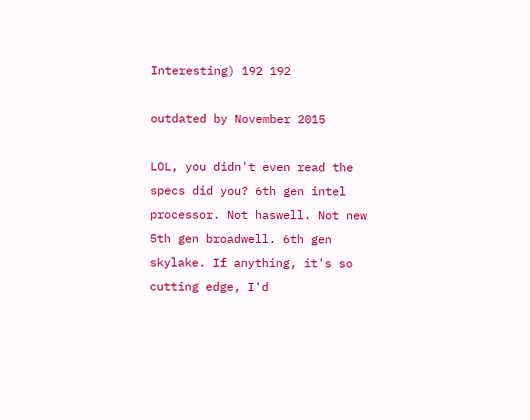Interesting) 192 192

outdated by November 2015

LOL, you didn't even read the specs did you? 6th gen intel processor. Not haswell. Not new 5th gen broadwell. 6th gen skylake. If anything, it's so cutting edge, I'd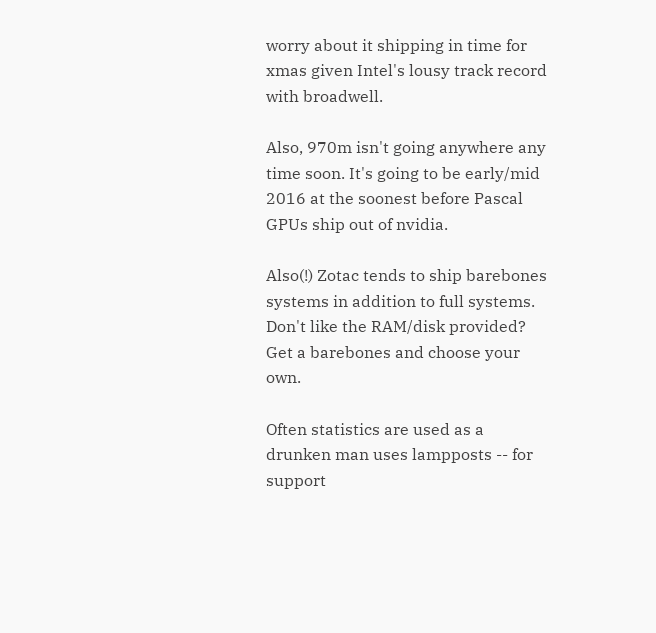worry about it shipping in time for xmas given Intel's lousy track record with broadwell.

Also, 970m isn't going anywhere any time soon. It's going to be early/mid 2016 at the soonest before Pascal GPUs ship out of nvidia.

Also(!) Zotac tends to ship barebones systems in addition to full systems. Don't like the RAM/disk provided? Get a barebones and choose your own.

Often statistics are used as a drunken man uses lampposts -- for support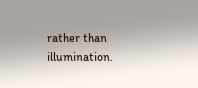rather than illumination.